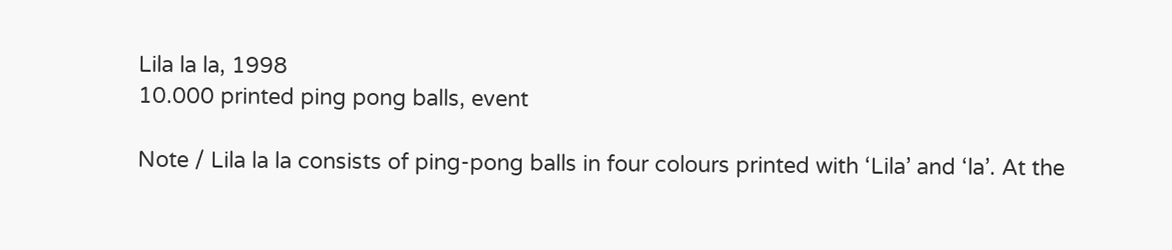Lila la la, 1998
10.000 printed ping pong balls, event

Note / Lila la la consists of ping-pong balls in four colours printed with ‘Lila’ and ‘la’. At the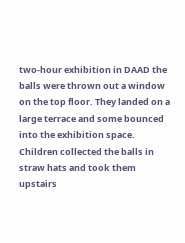two-hour exhibition in DAAD the balls were thrown out a window on the top floor. They landed on a large terrace and some bounced into the exhibition space. Children collected the balls in straw hats and took them upstairs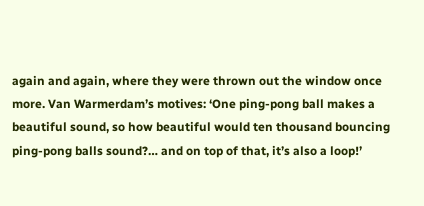again and again, where they were thrown out the window once more. Van Warmerdam’s motives: ‘One ping-pong ball makes a beautiful sound, so how beautiful would ten thousand bouncing ping-pong balls sound?… and on top of that, it’s also a loop!’